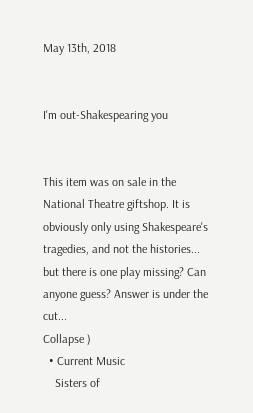May 13th, 2018


I'm out-Shakespearing you


This item was on sale in the National Theatre giftshop. It is obviously only using Shakespeare's tragedies, and not the histories... but there is one play missing? Can anyone guess? Answer is under the cut...
Collapse )
  • Current Music
    Sisters of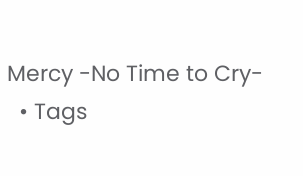Mercy -No Time to Cry-
  • Tags